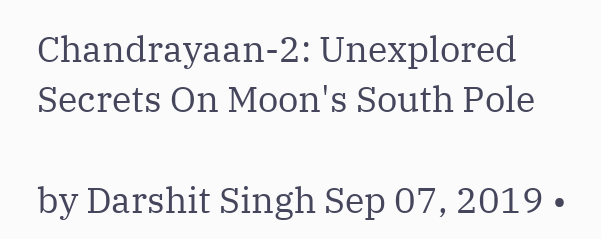Chandrayaan-2: Unexplored Secrets On Moon's South Pole

by Darshit Singh Sep 07, 2019 •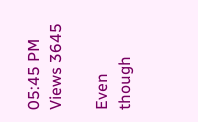05:45 PM Views 3645

Even though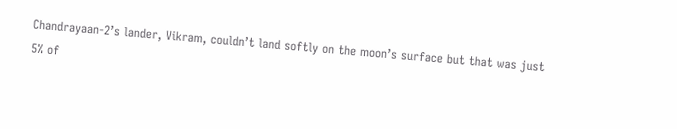Chandrayaan-2’s lander, Vikram, couldn’t land softly on the moon’s surface but that was just 5% of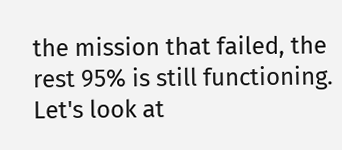the mission that failed, the rest 95% is still functioning. Let's look at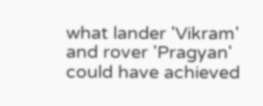what lander 'Vikram' and rover 'Pragyan' could have achieved